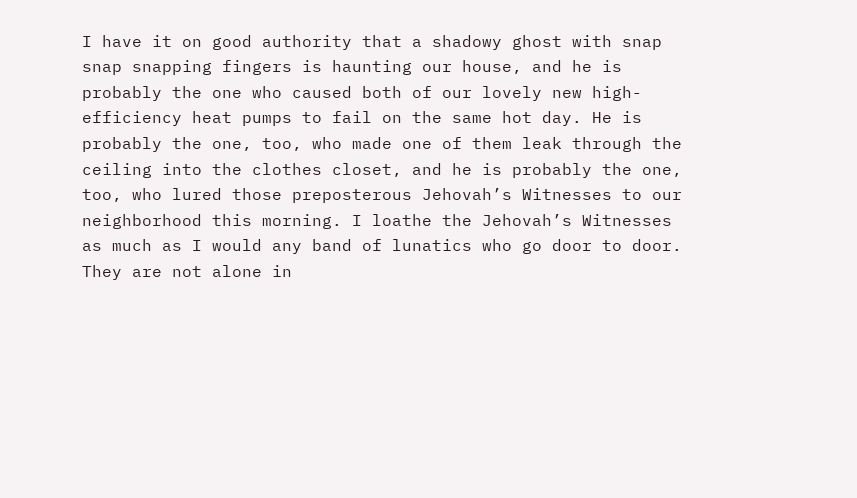I have it on good authority that a shadowy ghost with snap snap snapping fingers is haunting our house, and he is probably the one who caused both of our lovely new high-efficiency heat pumps to fail on the same hot day. He is probably the one, too, who made one of them leak through the ceiling into the clothes closet, and he is probably the one, too, who lured those preposterous Jehovah’s Witnesses to our neighborhood this morning. I loathe the Jehovah’s Witnesses as much as I would any band of lunatics who go door to door. They are not alone in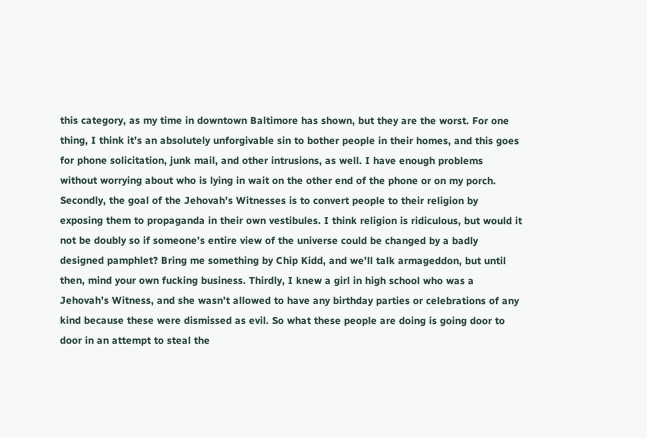this category, as my time in downtown Baltimore has shown, but they are the worst. For one thing, I think it’s an absolutely unforgivable sin to bother people in their homes, and this goes for phone solicitation, junk mail, and other intrusions, as well. I have enough problems without worrying about who is lying in wait on the other end of the phone or on my porch. Secondly, the goal of the Jehovah’s Witnesses is to convert people to their religion by exposing them to propaganda in their own vestibules. I think religion is ridiculous, but would it not be doubly so if someone’s entire view of the universe could be changed by a badly designed pamphlet? Bring me something by Chip Kidd, and we’ll talk armageddon, but until then, mind your own fucking business. Thirdly, I knew a girl in high school who was a Jehovah’s Witness, and she wasn’t allowed to have any birthday parties or celebrations of any kind because these were dismissed as evil. So what these people are doing is going door to door in an attempt to steal the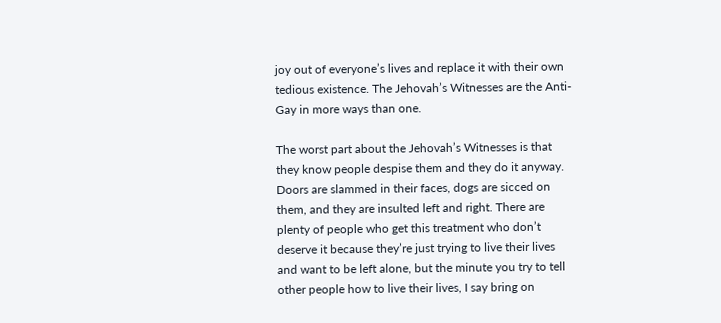joy out of everyone’s lives and replace it with their own tedious existence. The Jehovah’s Witnesses are the Anti-Gay in more ways than one.

The worst part about the Jehovah’s Witnesses is that they know people despise them and they do it anyway. Doors are slammed in their faces, dogs are sicced on them, and they are insulted left and right. There are plenty of people who get this treatment who don’t deserve it because they’re just trying to live their lives and want to be left alone, but the minute you try to tell other people how to live their lives, I say bring on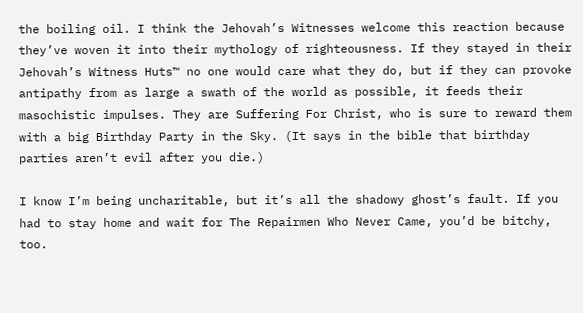the boiling oil. I think the Jehovah’s Witnesses welcome this reaction because they’ve woven it into their mythology of righteousness. If they stayed in their Jehovah’s Witness Huts™ no one would care what they do, but if they can provoke antipathy from as large a swath of the world as possible, it feeds their masochistic impulses. They are Suffering For Christ, who is sure to reward them with a big Birthday Party in the Sky. (It says in the bible that birthday parties aren’t evil after you die.)

I know I’m being uncharitable, but it’s all the shadowy ghost’s fault. If you had to stay home and wait for The Repairmen Who Never Came, you’d be bitchy, too.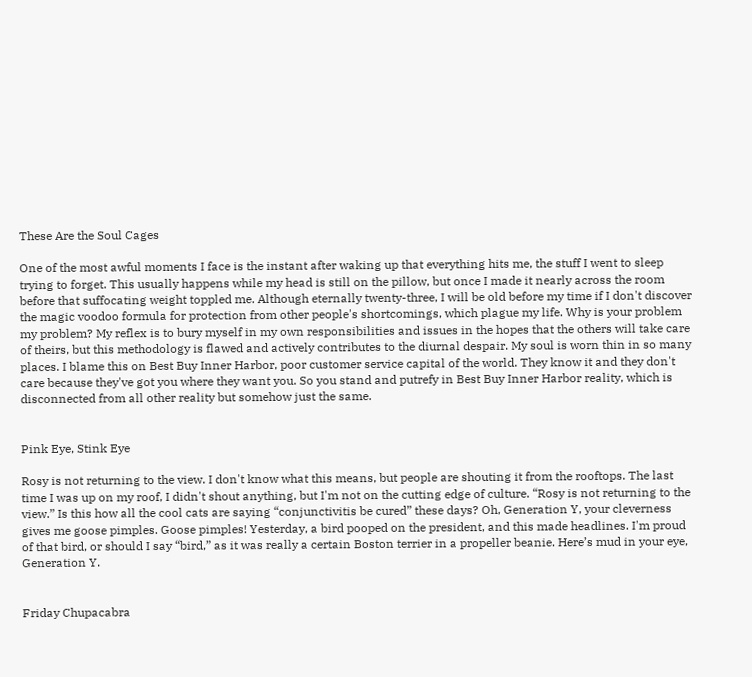These Are the Soul Cages

One of the most awful moments I face is the instant after waking up that everything hits me, the stuff I went to sleep trying to forget. This usually happens while my head is still on the pillow, but once I made it nearly across the room before that suffocating weight toppled me. Although eternally twenty-three, I will be old before my time if I don't discover the magic voodoo formula for protection from other people's shortcomings, which plague my life. Why is your problem my problem? My reflex is to bury myself in my own responsibilities and issues in the hopes that the others will take care of theirs, but this methodology is flawed and actively contributes to the diurnal despair. My soul is worn thin in so many places. I blame this on Best Buy Inner Harbor, poor customer service capital of the world. They know it and they don't care because they've got you where they want you. So you stand and putrefy in Best Buy Inner Harbor reality, which is disconnected from all other reality but somehow just the same.


Pink Eye, Stink Eye

Rosy is not returning to the view. I don't know what this means, but people are shouting it from the rooftops. The last time I was up on my roof, I didn't shout anything, but I'm not on the cutting edge of culture. “Rosy is not returning to the view.” Is this how all the cool cats are saying “conjunctivitis be cured” these days? Oh, Generation Y, your cleverness gives me goose pimples. Goose pimples! Yesterday, a bird pooped on the president, and this made headlines. I'm proud of that bird, or should I say “bird,” as it was really a certain Boston terrier in a propeller beanie. Here’s mud in your eye, Generation Y.


Friday Chupacabra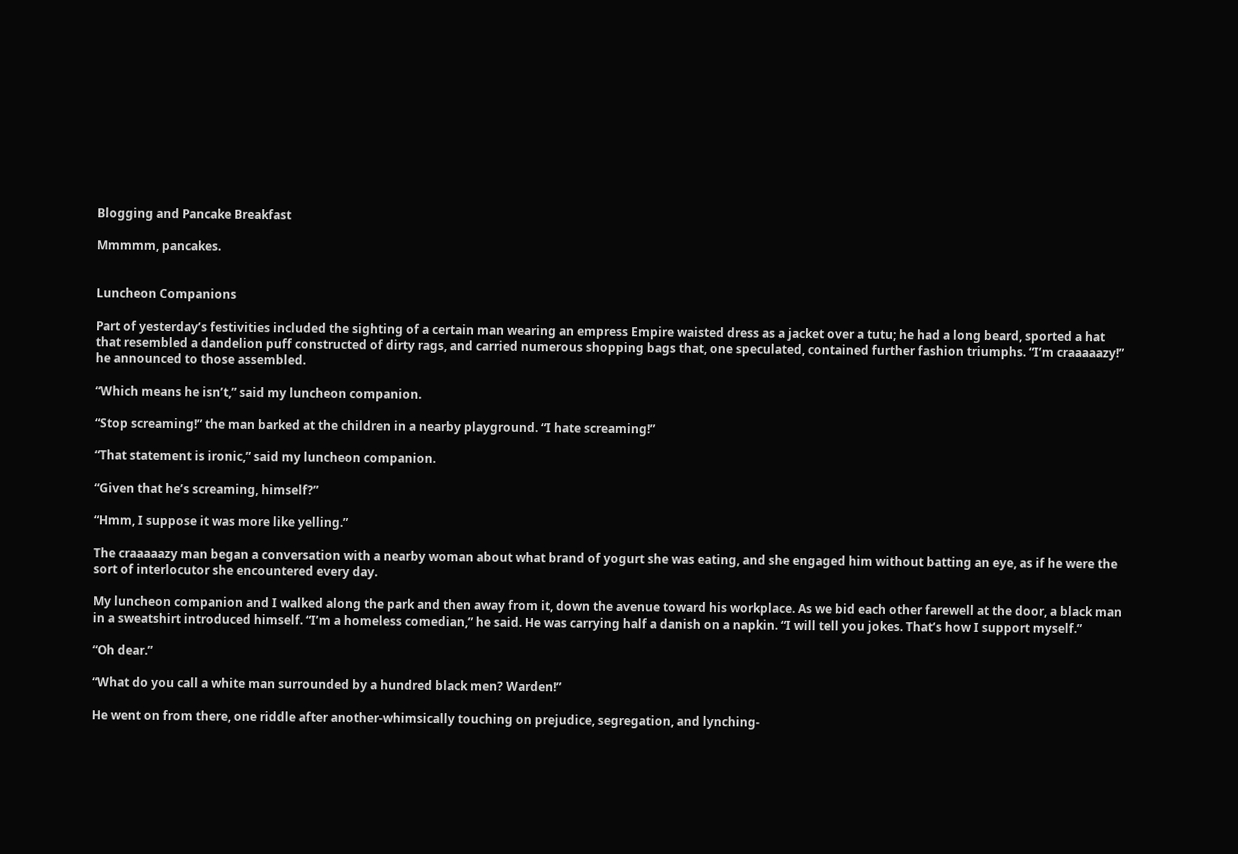Blogging and Pancake Breakfast

Mmmmm, pancakes.


Luncheon Companions

Part of yesterday’s festivities included the sighting of a certain man wearing an empress Empire waisted dress as a jacket over a tutu; he had a long beard, sported a hat that resembled a dandelion puff constructed of dirty rags, and carried numerous shopping bags that, one speculated, contained further fashion triumphs. “I’m craaaaazy!” he announced to those assembled.

“Which means he isn’t,” said my luncheon companion.

“Stop screaming!” the man barked at the children in a nearby playground. “I hate screaming!”

“That statement is ironic,” said my luncheon companion.

“Given that he’s screaming, himself?”

“Hmm, I suppose it was more like yelling.”

The craaaaazy man began a conversation with a nearby woman about what brand of yogurt she was eating, and she engaged him without batting an eye, as if he were the sort of interlocutor she encountered every day.

My luncheon companion and I walked along the park and then away from it, down the avenue toward his workplace. As we bid each other farewell at the door, a black man in a sweatshirt introduced himself. “I’m a homeless comedian,” he said. He was carrying half a danish on a napkin. “I will tell you jokes. That’s how I support myself.”

“Oh dear.”

“What do you call a white man surrounded by a hundred black men? Warden!”

He went on from there, one riddle after another-whimsically touching on prejudice, segregation, and lynching-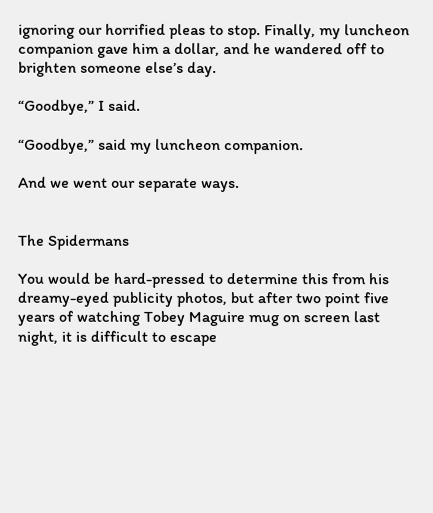ignoring our horrified pleas to stop. Finally, my luncheon companion gave him a dollar, and he wandered off to brighten someone else’s day.

“Goodbye,” I said.

“Goodbye,” said my luncheon companion.

And we went our separate ways.


The Spidermans

You would be hard-pressed to determine this from his dreamy-eyed publicity photos, but after two point five years of watching Tobey Maguire mug on screen last night, it is difficult to escape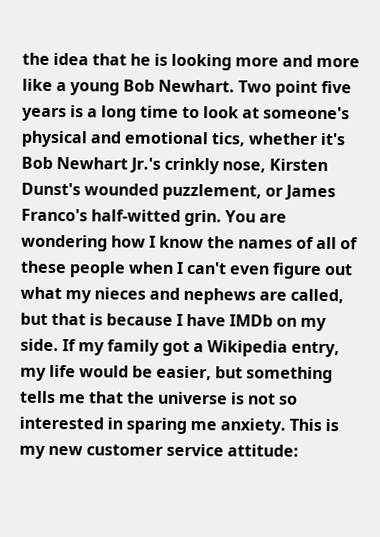the idea that he is looking more and more like a young Bob Newhart. Two point five years is a long time to look at someone's physical and emotional tics, whether it's Bob Newhart Jr.'s crinkly nose, Kirsten Dunst's wounded puzzlement, or James Franco's half-witted grin. You are wondering how I know the names of all of these people when I can't even figure out what my nieces and nephews are called, but that is because I have IMDb on my side. If my family got a Wikipedia entry, my life would be easier, but something tells me that the universe is not so interested in sparing me anxiety. This is my new customer service attitude: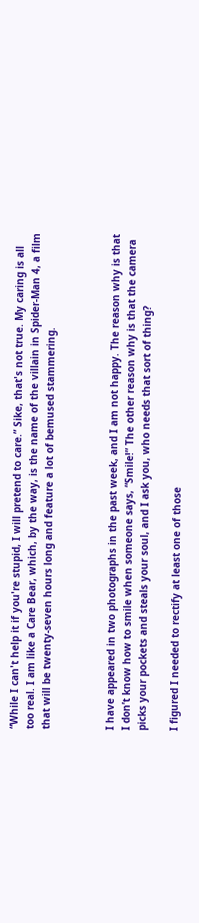“While I can't help it if you're stupid, I will pretend to care.” Sike, that's not true. My caring is all too real. I am like a Care Bear, which, by the way, is the name of the villain in Spider-Man 4, a film that will be twenty-seven hours long and feature a lot of bemused stammering.



I have appeared in two photographs in the past week, and I am not happy. The reason why is that I don’t know how to smile when someone says, “Smile!” The other reason why is that the camera picks your pockets and steals your soul, and I ask you, who needs that sort of thing?

I figured I needed to rectify at least one of those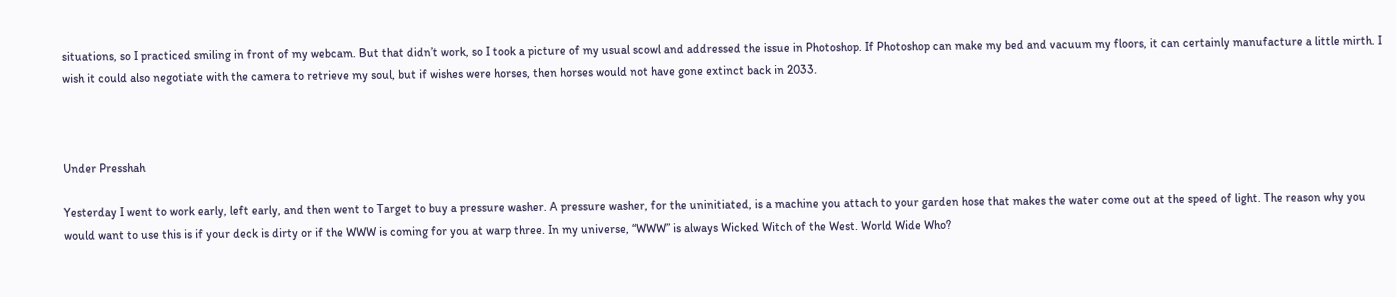situations, so I practiced smiling in front of my webcam. But that didn’t work, so I took a picture of my usual scowl and addressed the issue in Photoshop. If Photoshop can make my bed and vacuum my floors, it can certainly manufacture a little mirth. I wish it could also negotiate with the camera to retrieve my soul, but if wishes were horses, then horses would not have gone extinct back in 2033.



Under Presshah

Yesterday I went to work early, left early, and then went to Target to buy a pressure washer. A pressure washer, for the uninitiated, is a machine you attach to your garden hose that makes the water come out at the speed of light. The reason why you would want to use this is if your deck is dirty or if the WWW is coming for you at warp three. In my universe, “WWW” is always Wicked Witch of the West. World Wide Who?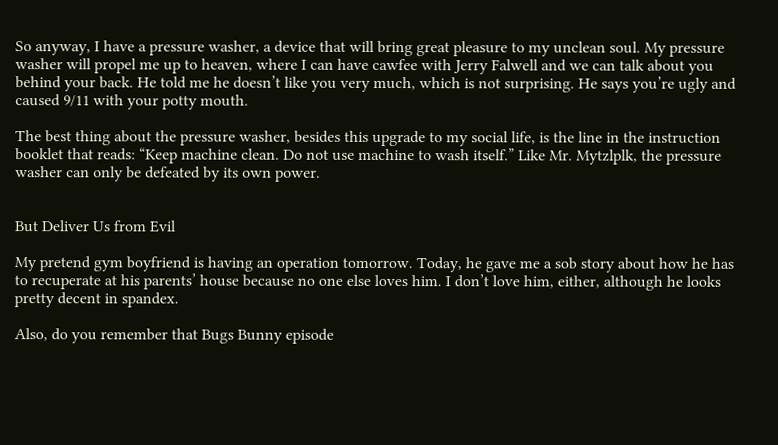So anyway, I have a pressure washer, a device that will bring great pleasure to my unclean soul. My pressure washer will propel me up to heaven, where I can have cawfee with Jerry Falwell and we can talk about you behind your back. He told me he doesn’t like you very much, which is not surprising. He says you’re ugly and caused 9/11 with your potty mouth.

The best thing about the pressure washer, besides this upgrade to my social life, is the line in the instruction booklet that reads: “Keep machine clean. Do not use machine to wash itself.” Like Mr. Mytzlplk, the pressure washer can only be defeated by its own power.


But Deliver Us from Evil

My pretend gym boyfriend is having an operation tomorrow. Today, he gave me a sob story about how he has to recuperate at his parents’ house because no one else loves him. I don’t love him, either, although he looks pretty decent in spandex.

Also, do you remember that Bugs Bunny episode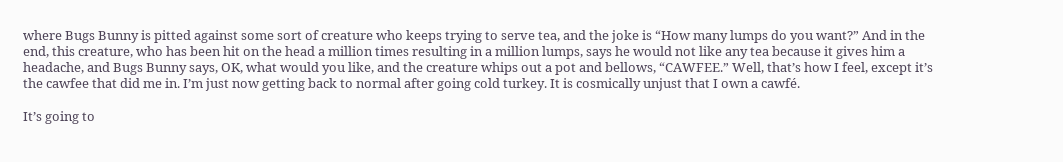where Bugs Bunny is pitted against some sort of creature who keeps trying to serve tea, and the joke is “How many lumps do you want?” And in the end, this creature, who has been hit on the head a million times resulting in a million lumps, says he would not like any tea because it gives him a headache, and Bugs Bunny says, OK, what would you like, and the creature whips out a pot and bellows, “CAWFEE.” Well, that’s how I feel, except it’s the cawfee that did me in. I’m just now getting back to normal after going cold turkey. It is cosmically unjust that I own a cawfé.

It’s going to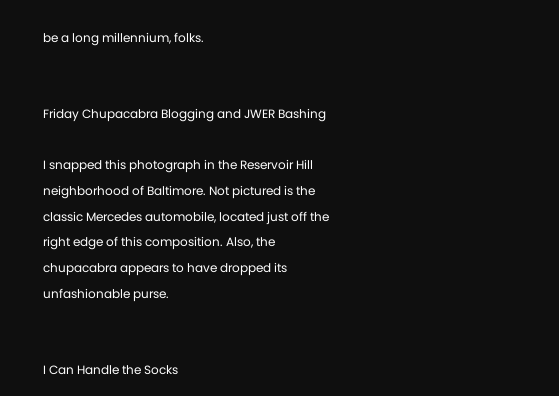be a long millennium, folks.


Friday Chupacabra Blogging and JWER Bashing

I snapped this photograph in the Reservoir Hill neighborhood of Baltimore. Not pictured is the classic Mercedes automobile, located just off the right edge of this composition. Also, the chupacabra appears to have dropped its unfashionable purse.


I Can Handle the Socks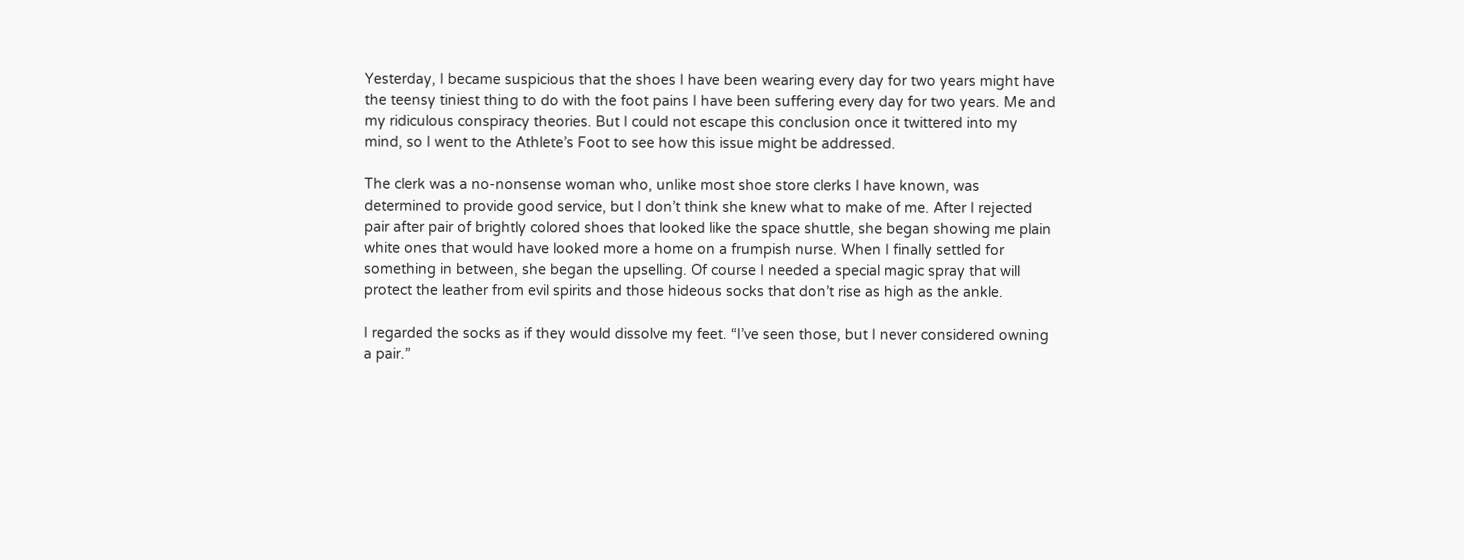Yesterday, I became suspicious that the shoes I have been wearing every day for two years might have the teensy tiniest thing to do with the foot pains I have been suffering every day for two years. Me and my ridiculous conspiracy theories. But I could not escape this conclusion once it twittered into my mind, so I went to the Athlete’s Foot to see how this issue might be addressed.

The clerk was a no-nonsense woman who, unlike most shoe store clerks I have known, was determined to provide good service, but I don’t think she knew what to make of me. After I rejected pair after pair of brightly colored shoes that looked like the space shuttle, she began showing me plain white ones that would have looked more a home on a frumpish nurse. When I finally settled for something in between, she began the upselling. Of course I needed a special magic spray that will protect the leather from evil spirits and those hideous socks that don’t rise as high as the ankle.

I regarded the socks as if they would dissolve my feet. “I’ve seen those, but I never considered owning a pair.”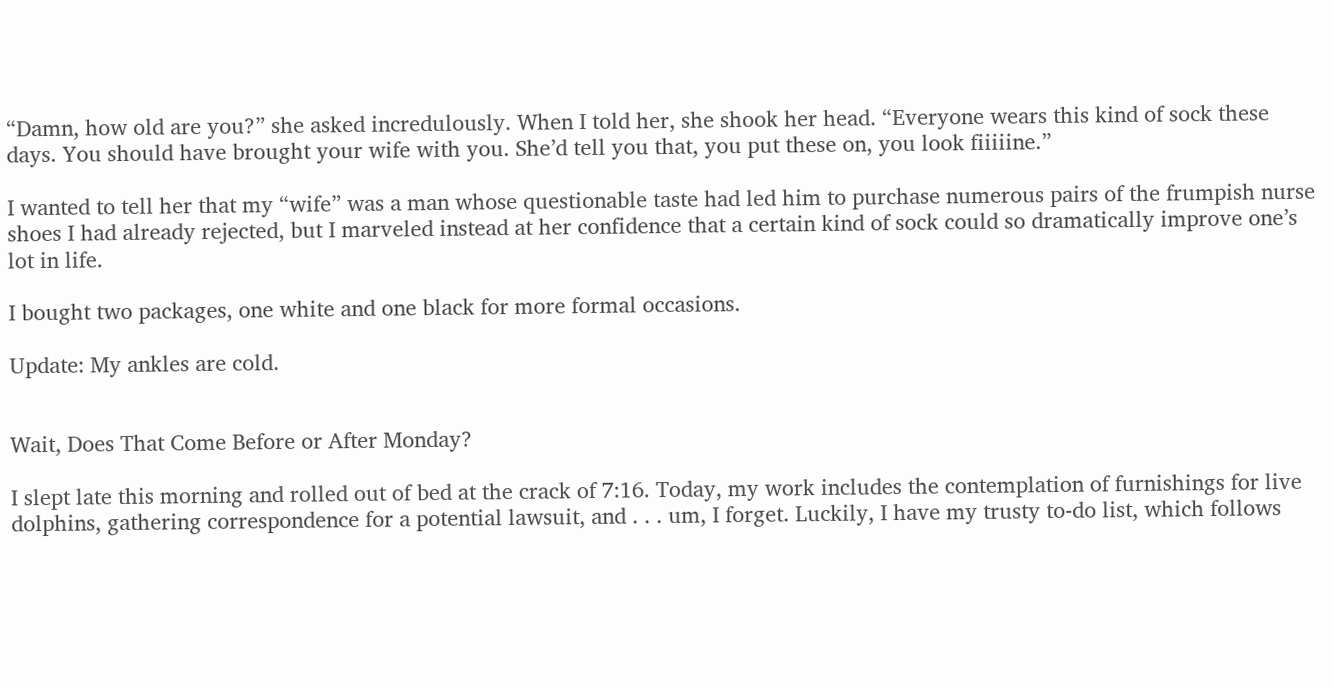“Damn, how old are you?” she asked incredulously. When I told her, she shook her head. “Everyone wears this kind of sock these days. You should have brought your wife with you. She’d tell you that, you put these on, you look fiiiiine.”

I wanted to tell her that my “wife” was a man whose questionable taste had led him to purchase numerous pairs of the frumpish nurse shoes I had already rejected, but I marveled instead at her confidence that a certain kind of sock could so dramatically improve one’s lot in life.

I bought two packages, one white and one black for more formal occasions.

Update: My ankles are cold.


Wait, Does That Come Before or After Monday?

I slept late this morning and rolled out of bed at the crack of 7:16. Today, my work includes the contemplation of furnishings for live dolphins, gathering correspondence for a potential lawsuit, and . . . um, I forget. Luckily, I have my trusty to-do list, which follows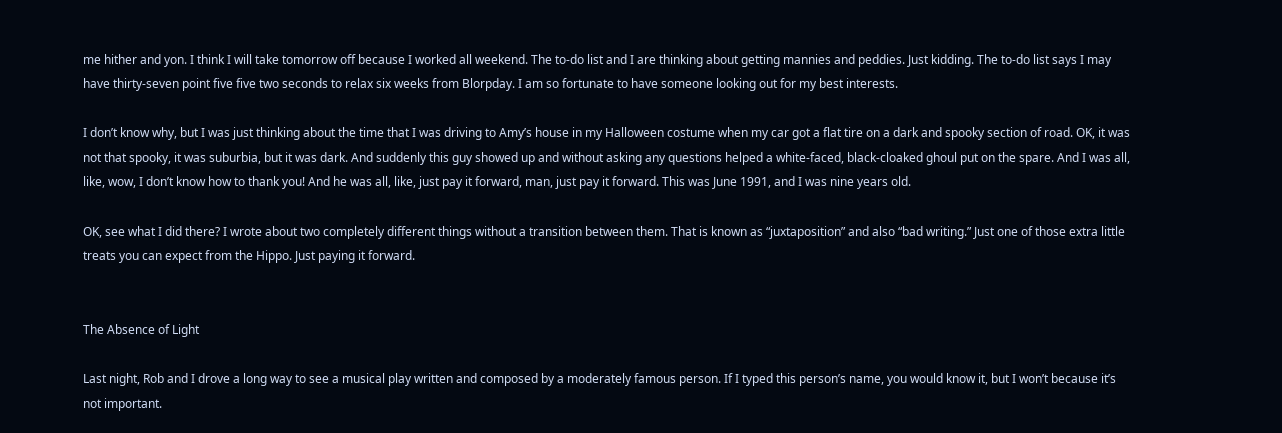me hither and yon. I think I will take tomorrow off because I worked all weekend. The to-do list and I are thinking about getting mannies and peddies. Just kidding. The to-do list says I may have thirty-seven point five five two seconds to relax six weeks from Blorpday. I am so fortunate to have someone looking out for my best interests.

I don’t know why, but I was just thinking about the time that I was driving to Amy’s house in my Halloween costume when my car got a flat tire on a dark and spooky section of road. OK, it was not that spooky, it was suburbia, but it was dark. And suddenly this guy showed up and without asking any questions helped a white-faced, black-cloaked ghoul put on the spare. And I was all, like, wow, I don’t know how to thank you! And he was all, like, just pay it forward, man, just pay it forward. This was June 1991, and I was nine years old.

OK, see what I did there? I wrote about two completely different things without a transition between them. That is known as “juxtaposition” and also “bad writing.” Just one of those extra little treats you can expect from the Hippo. Just paying it forward.


The Absence of Light

Last night, Rob and I drove a long way to see a musical play written and composed by a moderately famous person. If I typed this person’s name, you would know it, but I won’t because it’s not important.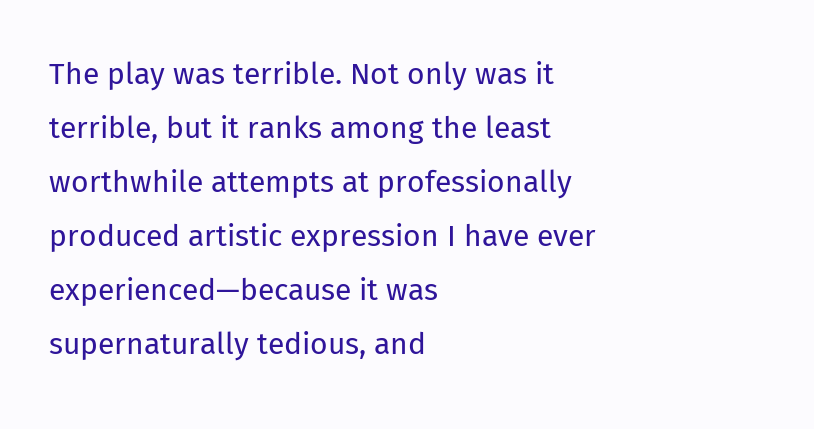The play was terrible. Not only was it terrible, but it ranks among the least worthwhile attempts at professionally produced artistic expression I have ever experienced—because it was supernaturally tedious, and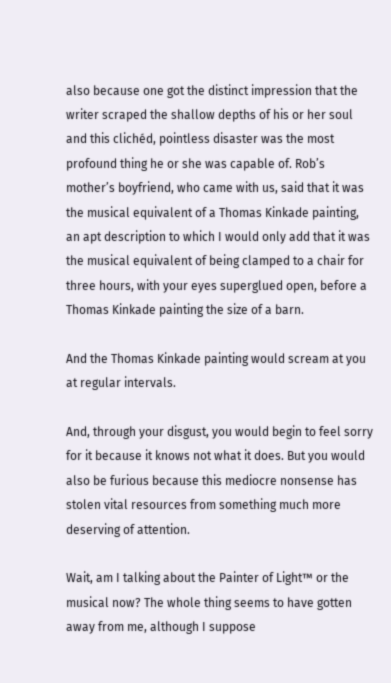also because one got the distinct impression that the writer scraped the shallow depths of his or her soul and this clichéd, pointless disaster was the most profound thing he or she was capable of. Rob’s mother’s boyfriend, who came with us, said that it was the musical equivalent of a Thomas Kinkade painting, an apt description to which I would only add that it was the musical equivalent of being clamped to a chair for three hours, with your eyes superglued open, before a Thomas Kinkade painting the size of a barn.

And the Thomas Kinkade painting would scream at you at regular intervals.

And, through your disgust, you would begin to feel sorry for it because it knows not what it does. But you would also be furious because this mediocre nonsense has stolen vital resources from something much more deserving of attention.

Wait, am I talking about the Painter of Light™ or the musical now? The whole thing seems to have gotten away from me, although I suppose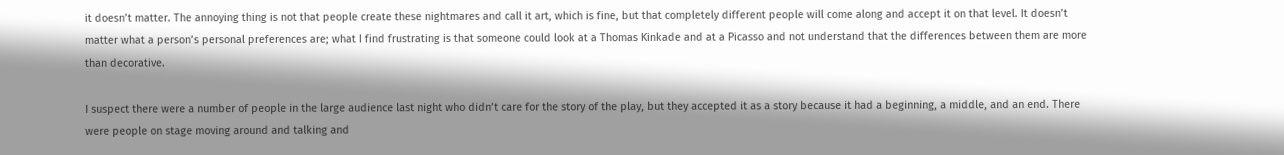it doesn’t matter. The annoying thing is not that people create these nightmares and call it art, which is fine, but that completely different people will come along and accept it on that level. It doesn’t matter what a person’s personal preferences are; what I find frustrating is that someone could look at a Thomas Kinkade and at a Picasso and not understand that the differences between them are more than decorative.

I suspect there were a number of people in the large audience last night who didn’t care for the story of the play, but they accepted it as a story because it had a beginning, a middle, and an end. There were people on stage moving around and talking and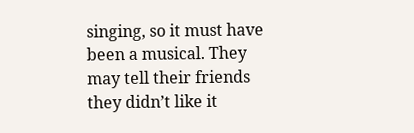singing, so it must have been a musical. They may tell their friends they didn’t like it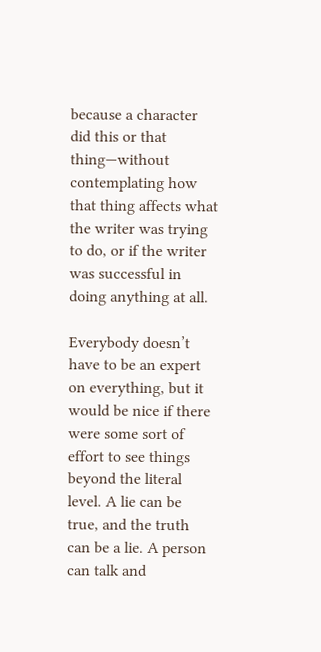because a character did this or that thing—without contemplating how that thing affects what the writer was trying to do, or if the writer was successful in doing anything at all.

Everybody doesn’t have to be an expert on everything, but it would be nice if there were some sort of effort to see things beyond the literal level. A lie can be true, and the truth can be a lie. A person can talk and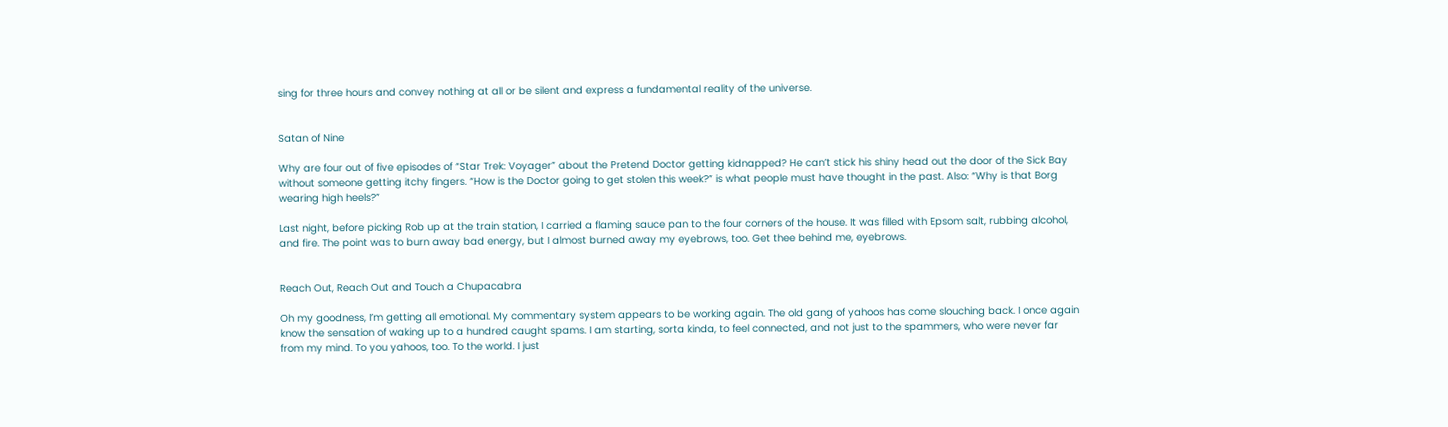sing for three hours and convey nothing at all or be silent and express a fundamental reality of the universe.


Satan of Nine

Why are four out of five episodes of “Star Trek: Voyager” about the Pretend Doctor getting kidnapped? He can’t stick his shiny head out the door of the Sick Bay without someone getting itchy fingers. “How is the Doctor going to get stolen this week?” is what people must have thought in the past. Also: “Why is that Borg wearing high heels?”

Last night, before picking Rob up at the train station, I carried a flaming sauce pan to the four corners of the house. It was filled with Epsom salt, rubbing alcohol, and fire. The point was to burn away bad energy, but I almost burned away my eyebrows, too. Get thee behind me, eyebrows.


Reach Out, Reach Out and Touch a Chupacabra

Oh my goodness, I’m getting all emotional. My commentary system appears to be working again. The old gang of yahoos has come slouching back. I once again know the sensation of waking up to a hundred caught spams. I am starting, sorta kinda, to feel connected, and not just to the spammers, who were never far from my mind. To you yahoos, too. To the world. I just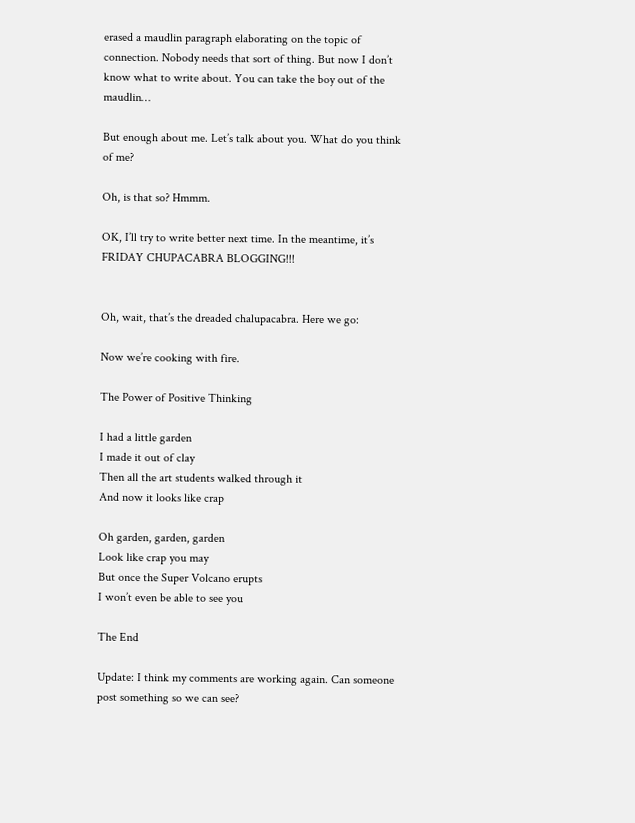erased a maudlin paragraph elaborating on the topic of connection. Nobody needs that sort of thing. But now I don’t know what to write about. You can take the boy out of the maudlin…

But enough about me. Let’s talk about you. What do you think of me?

Oh, is that so? Hmmm.

OK, I’ll try to write better next time. In the meantime, it’s FRIDAY CHUPACABRA BLOGGING!!!


Oh, wait, that’s the dreaded chalupacabra. Here we go:

Now we’re cooking with fire.

The Power of Positive Thinking

I had a little garden
I made it out of clay
Then all the art students walked through it
And now it looks like crap

Oh garden, garden, garden
Look like crap you may
But once the Super Volcano erupts
I won’t even be able to see you

The End

Update: I think my comments are working again. Can someone post something so we can see?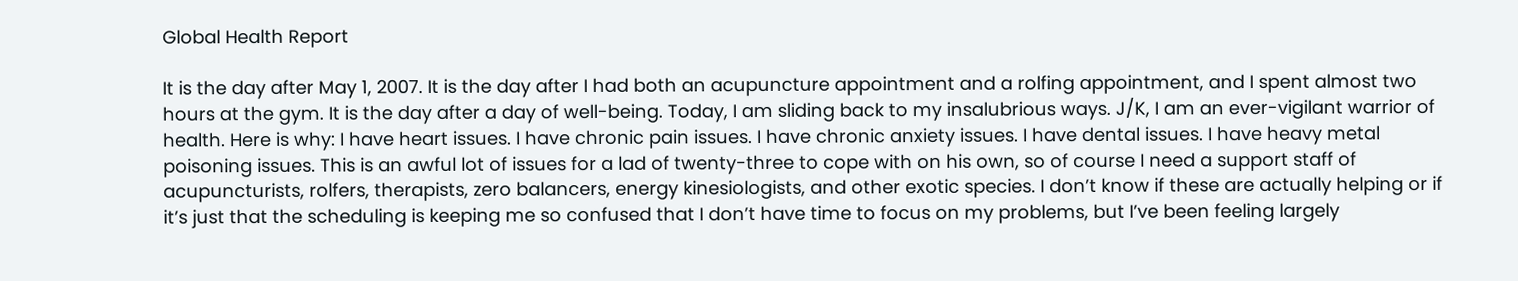Global Health Report

It is the day after May 1, 2007. It is the day after I had both an acupuncture appointment and a rolfing appointment, and I spent almost two hours at the gym. It is the day after a day of well-being. Today, I am sliding back to my insalubrious ways. J/K, I am an ever-vigilant warrior of health. Here is why: I have heart issues. I have chronic pain issues. I have chronic anxiety issues. I have dental issues. I have heavy metal poisoning issues. This is an awful lot of issues for a lad of twenty-three to cope with on his own, so of course I need a support staff of acupuncturists, rolfers, therapists, zero balancers, energy kinesiologists, and other exotic species. I don’t know if these are actually helping or if it’s just that the scheduling is keeping me so confused that I don’t have time to focus on my problems, but I’ve been feeling largely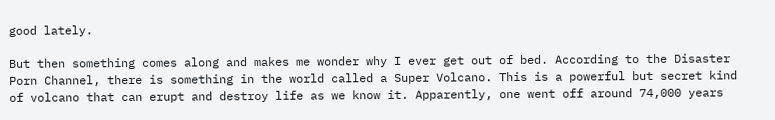good lately.

But then something comes along and makes me wonder why I ever get out of bed. According to the Disaster Porn Channel, there is something in the world called a Super Volcano. This is a powerful but secret kind of volcano that can erupt and destroy life as we know it. Apparently, one went off around 74,000 years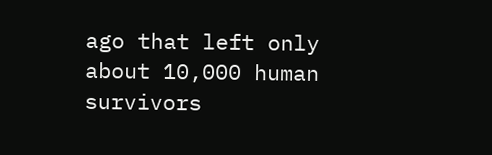ago that left only about 10,000 human survivors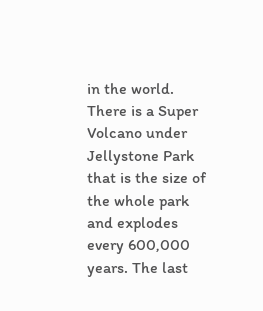in the world. There is a Super Volcano under Jellystone Park that is the size of the whole park and explodes every 600,000 years. The last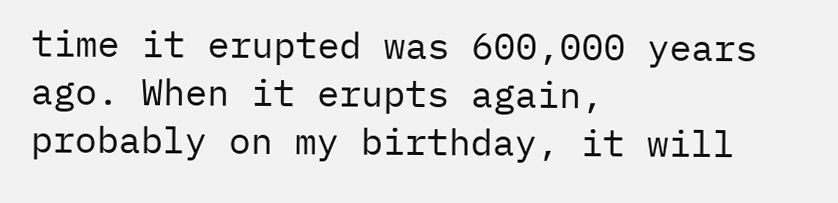time it erupted was 600,000 years ago. When it erupts again, probably on my birthday, it will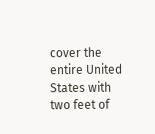cover the entire United States with two feet of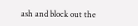ash and block out the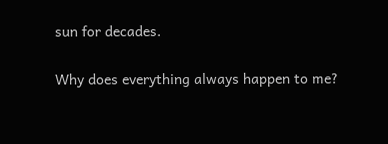sun for decades.

Why does everything always happen to me?